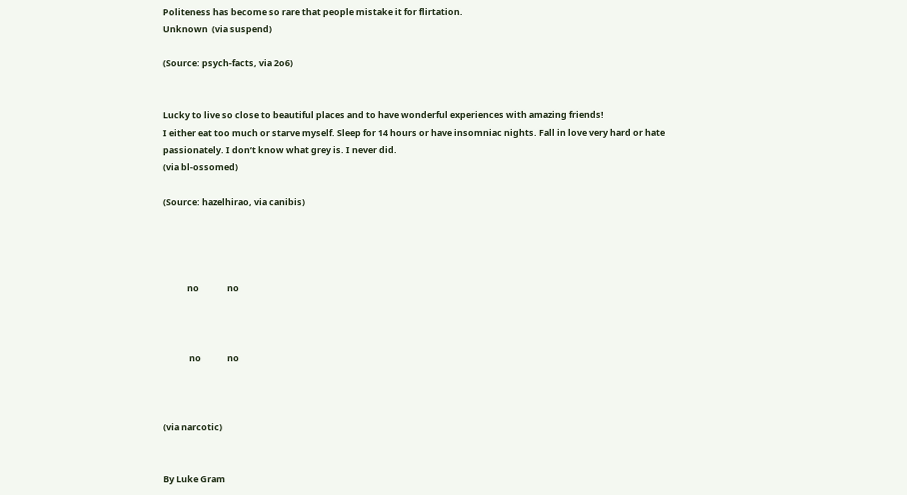Politeness has become so rare that people mistake it for flirtation.
Unknown  (via suspend)

(Source: psych-facts, via 2o6)


Lucky to live so close to beautiful places and to have wonderful experiences with amazing friends!
I either eat too much or starve myself. Sleep for 14 hours or have insomniac nights. Fall in love very hard or hate passionately. I don’t know what grey is. I never did.
(via bl-ossomed)

(Source: hazelhirao, via canibis)




            no              no



             no             no



(via narcotic)


By Luke Gram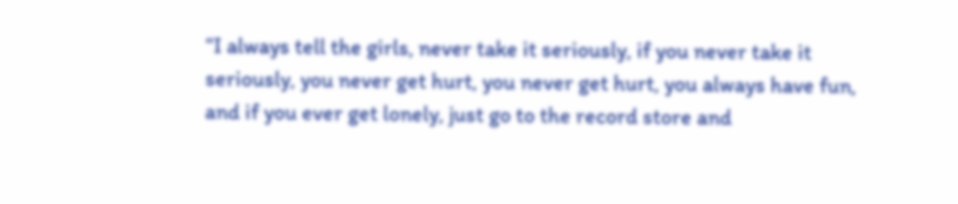“I always tell the girls, never take it seriously, if you never take it seriously, you never get hurt, you never get hurt, you always have fun, and if you ever get lonely, just go to the record store and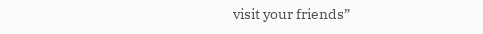visit your friends”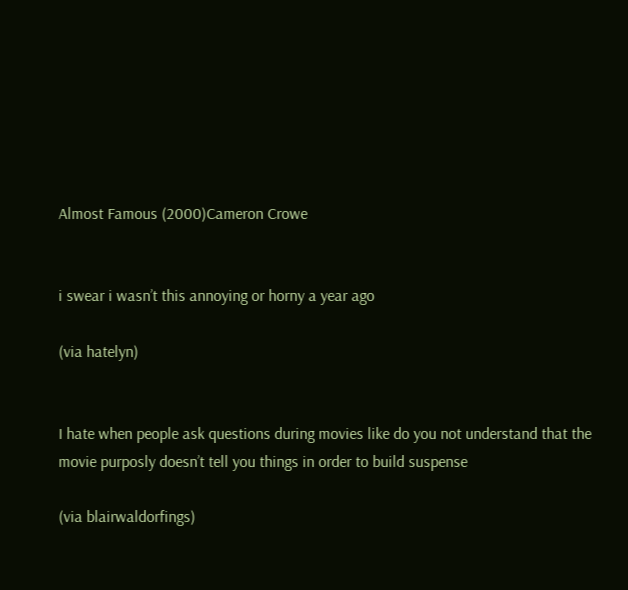Almost Famous (2000)Cameron Crowe


i swear i wasn’t this annoying or horny a year ago

(via hatelyn)


I hate when people ask questions during movies like do you not understand that the movie purposly doesn’t tell you things in order to build suspense

(via blairwaldorfings)